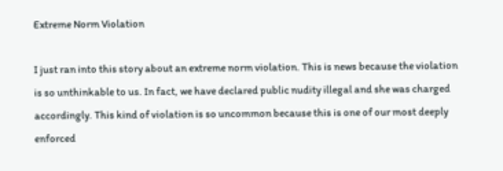Extreme Norm Violation

I just ran into this story about an extreme norm violation. This is news because the violation is so unthinkable to us. In fact, we have declared public nudity illegal and she was charged accordingly. This kind of violation is so uncommon because this is one of our most deeply enforced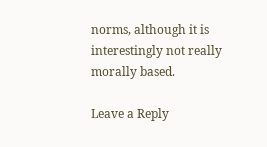norms, although it is interestingly not really morally based.

Leave a Reply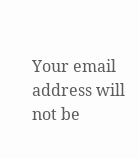Your email address will not be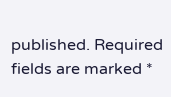published. Required fields are marked *